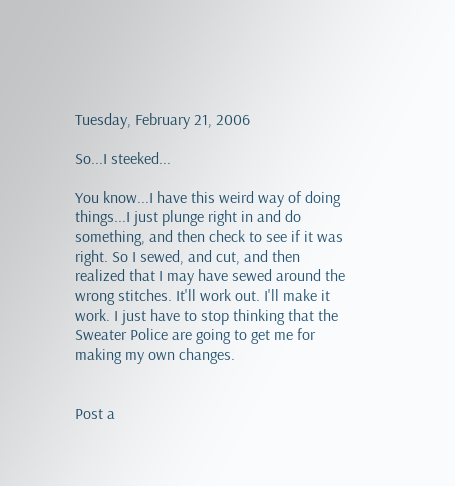Tuesday, February 21, 2006

So...I steeked...

You know...I have this weird way of doing things...I just plunge right in and do something, and then check to see if it was right. So I sewed, and cut, and then realized that I may have sewed around the wrong stitches. It'll work out. I'll make it work. I just have to stop thinking that the Sweater Police are going to get me for making my own changes.


Post a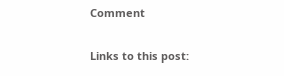Comment

Links to this post: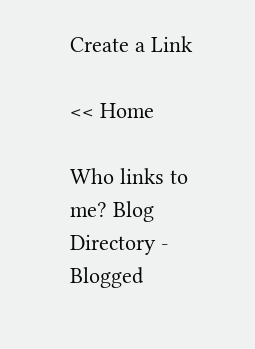Create a Link

<< Home

Who links to me? Blog Directory - Blogged